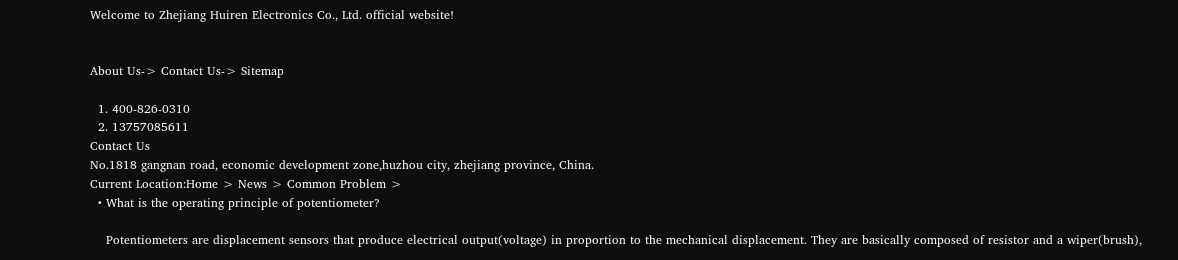Welcome to Zhejiang Huiren Electronics Co., Ltd. official website!


About Us-> Contact Us-> Sitemap

  1. 400-826-0310
  2. 13757085611
Contact Us
No.1818 gangnan road, economic development zone,huzhou city, zhejiang province, China.
Current Location:Home > News > Common Problem >
  • What is the operating principle of potentiometer?

    Potentiometers are displacement sensors that produce electrical output(voltage) in proportion to the mechanical displacement. They are basically composed of resistor and a wiper(brush),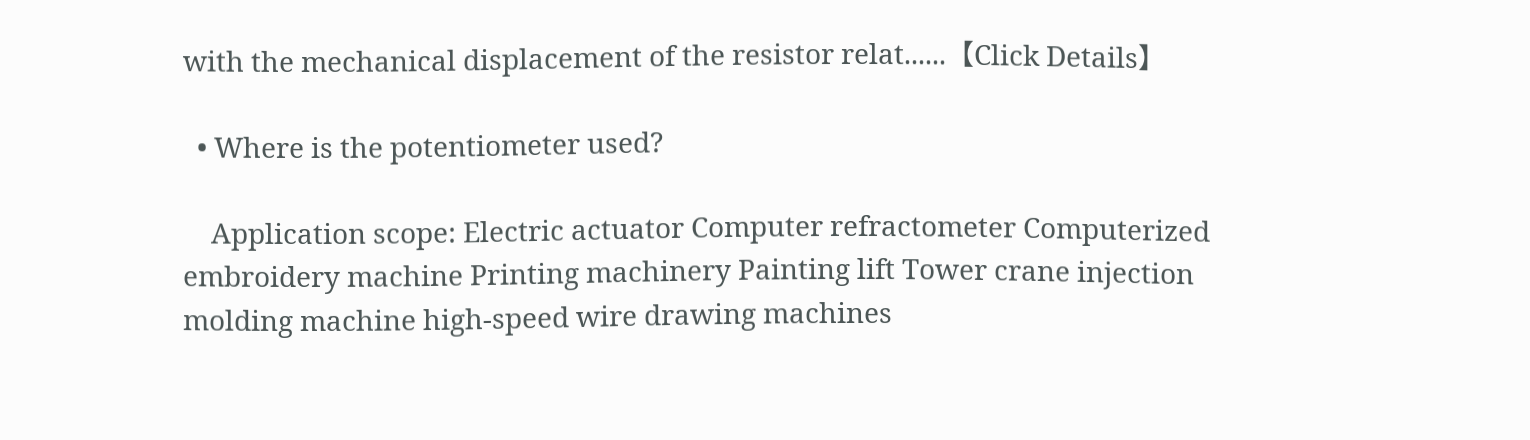with the mechanical displacement of the resistor relat......【Click Details】

  • Where is the potentiometer used?

    Application scope: Electric actuator Computer refractometer Computerized embroidery machine Printing machinery Painting lift Tower crane injection molding machine high-speed wire drawing machines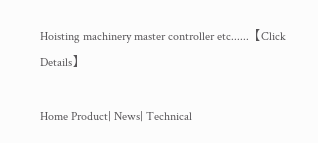Hoisting machinery master controller etc......【Click Details】

Home Product| News| Technical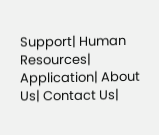Support| Human Resources| Application| About Us| Contact Us|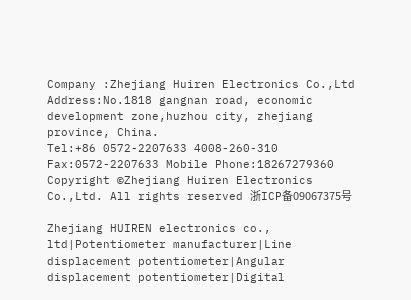Company :Zhejiang Huiren Electronics Co.,Ltd
Address:No.1818 gangnan road, economic development zone,huzhou city, zhejiang province, China.
Tel:+86 0572-2207633 4008-260-310 Fax:0572-2207633 Mobile Phone:18267279360
Copyright ©Zhejiang Huiren Electronics Co.,Ltd. All rights reserved 浙ICP备09067375号

Zhejiang HUIREN electronics co., ltd|Potentiometer manufacturer|Line displacement potentiometer|Angular displacement potentiometer|Digital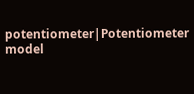potentiometer|Potentiometer model